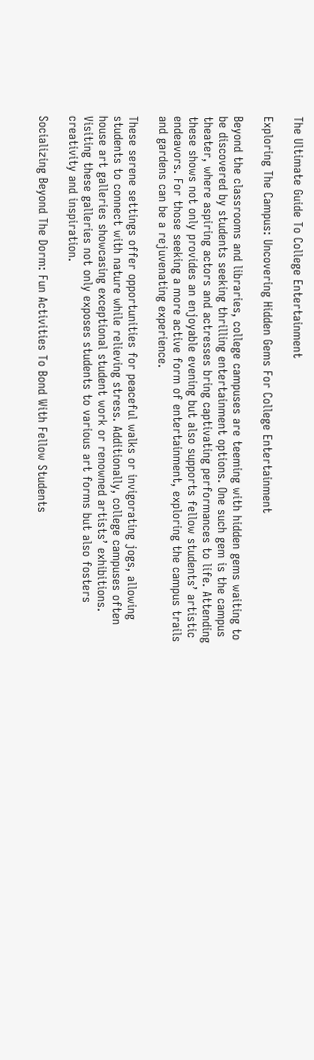The Ultimate Guide To College Entertainment

Exploring The Campus: Uncovering Hidden Gems For College Entertainment

Beyond the classrooms and libraries, college campuses are teeming with hidden gems waiting to be discovered by students seeking thrilling entertainment options. One such gem is the campus theater, where aspiring actors and actresses bring captivating performances to life. Attending these shows not only provides an enjoyable evening but also supports fellow students’ artistic endeavors. For those seeking a more active form of entertainment, exploring the campus trails and gardens can be a rejuvenating experience.

These serene settings offer opportunities for peaceful walks or invigorating jogs, allowing students to connect with nature while relieving stress. Additionally, college campuses often house art galleries showcasing exceptional student work or renowned artists’ exhibitions. Visiting these galleries not only exposes students to various art forms but also fosters creativity and inspiration.

Socializing Beyond The Dorm: Fun Activities To Bond With Fellow Students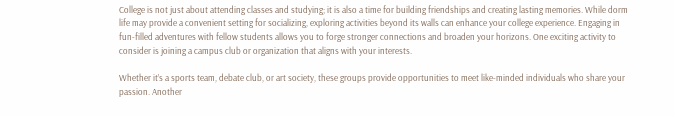College is not just about attending classes and studying; it is also a time for building friendships and creating lasting memories. While dorm life may provide a convenient setting for socializing, exploring activities beyond its walls can enhance your college experience. Engaging in fun-filled adventures with fellow students allows you to forge stronger connections and broaden your horizons. One exciting activity to consider is joining a campus club or organization that aligns with your interests.

Whether it’s a sports team, debate club, or art society, these groups provide opportunities to meet like-minded individuals who share your passion. Another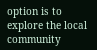option is to explore the local community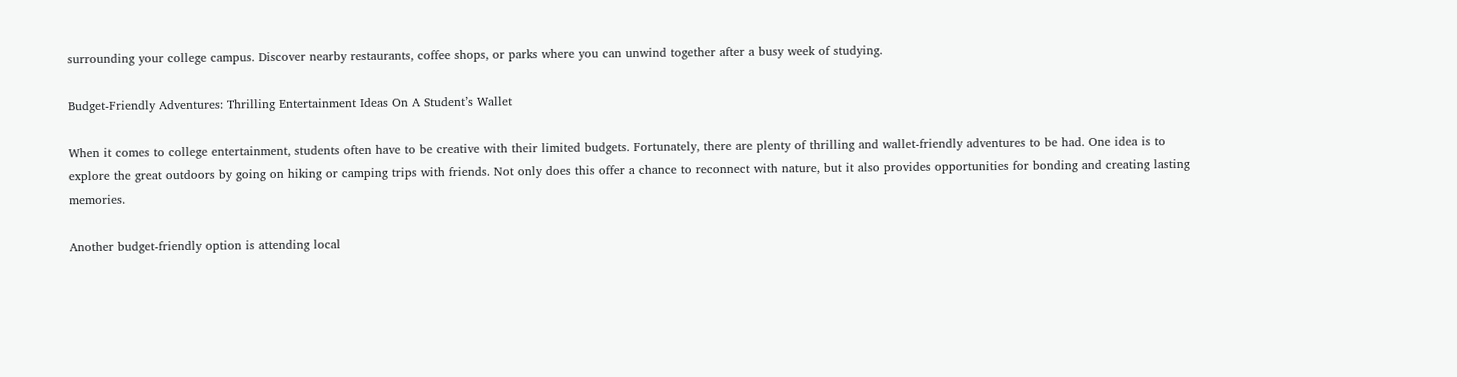surrounding your college campus. Discover nearby restaurants, coffee shops, or parks where you can unwind together after a busy week of studying.

Budget-Friendly Adventures: Thrilling Entertainment Ideas On A Student’s Wallet

When it comes to college entertainment, students often have to be creative with their limited budgets. Fortunately, there are plenty of thrilling and wallet-friendly adventures to be had. One idea is to explore the great outdoors by going on hiking or camping trips with friends. Not only does this offer a chance to reconnect with nature, but it also provides opportunities for bonding and creating lasting memories.

Another budget-friendly option is attending local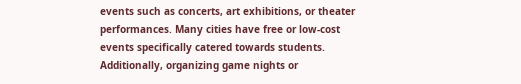events such as concerts, art exhibitions, or theater performances. Many cities have free or low-cost events specifically catered towards students. Additionally, organizing game nights or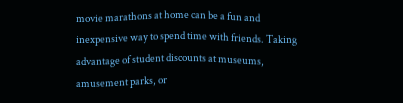movie marathons at home can be a fun and inexpensive way to spend time with friends. Taking advantage of student discounts at museums, amusement parks, or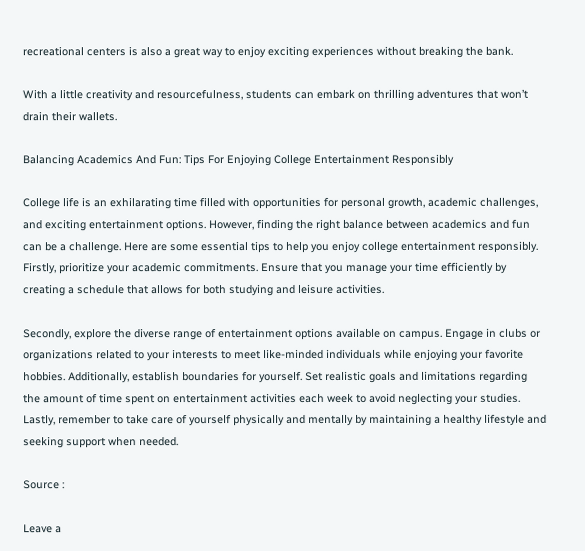recreational centers is also a great way to enjoy exciting experiences without breaking the bank.

With a little creativity and resourcefulness, students can embark on thrilling adventures that won’t drain their wallets.

Balancing Academics And Fun: Tips For Enjoying College Entertainment Responsibly

College life is an exhilarating time filled with opportunities for personal growth, academic challenges, and exciting entertainment options. However, finding the right balance between academics and fun can be a challenge. Here are some essential tips to help you enjoy college entertainment responsibly. Firstly, prioritize your academic commitments. Ensure that you manage your time efficiently by creating a schedule that allows for both studying and leisure activities.

Secondly, explore the diverse range of entertainment options available on campus. Engage in clubs or organizations related to your interests to meet like-minded individuals while enjoying your favorite hobbies. Additionally, establish boundaries for yourself. Set realistic goals and limitations regarding the amount of time spent on entertainment activities each week to avoid neglecting your studies. Lastly, remember to take care of yourself physically and mentally by maintaining a healthy lifestyle and seeking support when needed.

Source :

Leave a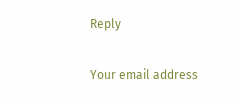Reply

Your email address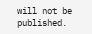will not be published.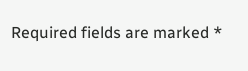Required fields are marked *